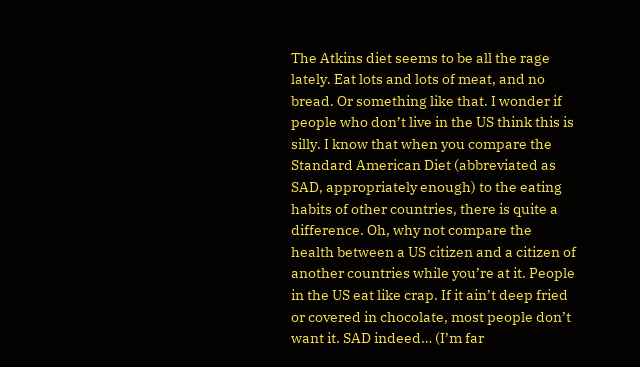The Atkins diet seems to be all the rage lately. Eat lots and lots of meat, and no bread. Or something like that. I wonder if people who don’t live in the US think this is silly. I know that when you compare the Standard American Diet (abbreviated as SAD, appropriately enough) to the eating habits of other countries, there is quite a difference. Oh, why not compare the health between a US citizen and a citizen of another countries while you’re at it. People in the US eat like crap. If it ain’t deep fried or covered in chocolate, most people don’t want it. SAD indeed… (I’m far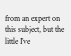from an expert on this subject, but the little I’ve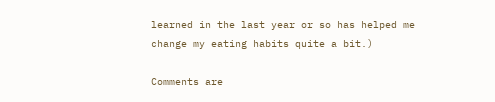learned in the last year or so has helped me change my eating habits quite a bit.)

Comments are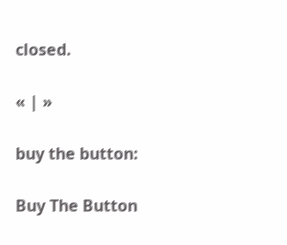closed.

« | »

buy the button:

Buy The Button